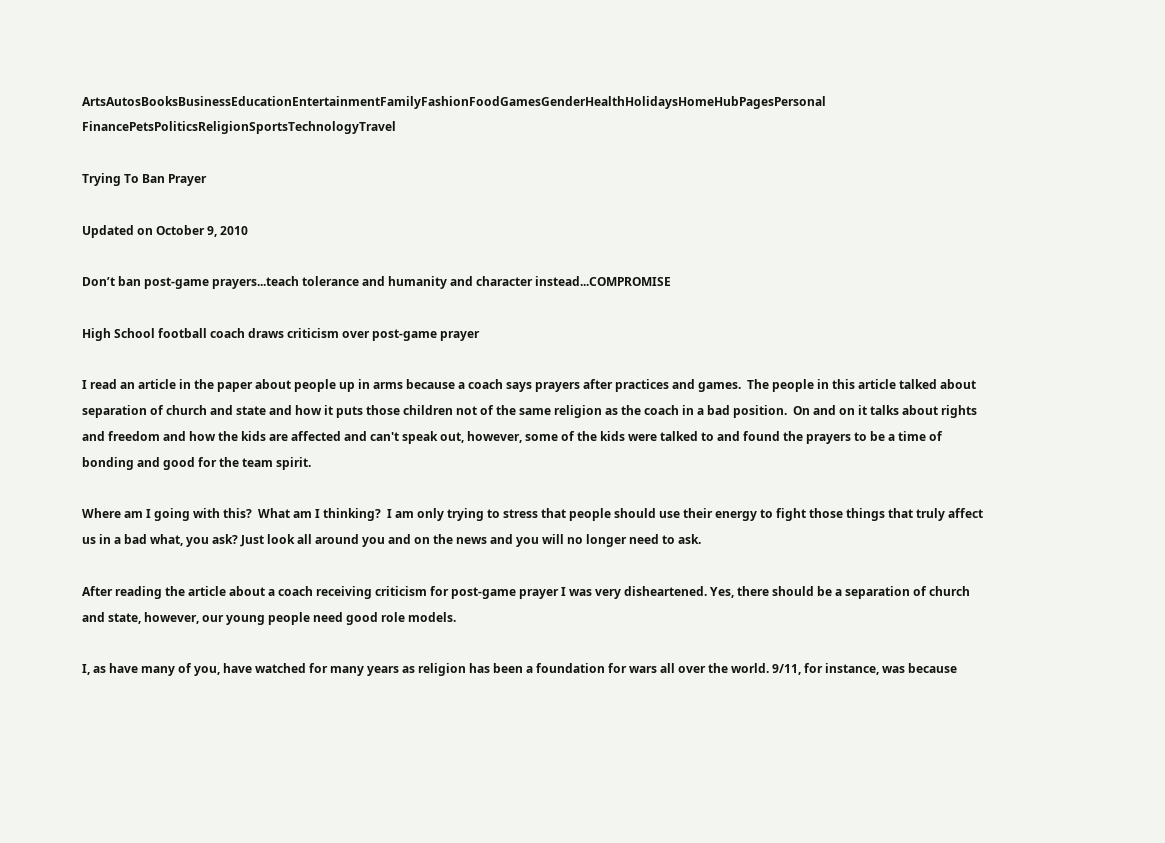ArtsAutosBooksBusinessEducationEntertainmentFamilyFashionFoodGamesGenderHealthHolidaysHomeHubPagesPersonal FinancePetsPoliticsReligionSportsTechnologyTravel

Trying To Ban Prayer

Updated on October 9, 2010

Don’t ban post-game prayers...teach tolerance and humanity and character instead...COMPROMISE

High School football coach draws criticism over post-game prayer

I read an article in the paper about people up in arms because a coach says prayers after practices and games.  The people in this article talked about separation of church and state and how it puts those children not of the same religion as the coach in a bad position.  On and on it talks about rights and freedom and how the kids are affected and can't speak out, however, some of the kids were talked to and found the prayers to be a time of bonding and good for the team spirit.

Where am I going with this?  What am I thinking?  I am only trying to stress that people should use their energy to fight those things that truly affect us in a bad what, you ask? Just look all around you and on the news and you will no longer need to ask.

After reading the article about a coach receiving criticism for post-game prayer I was very disheartened. Yes, there should be a separation of church and state, however, our young people need good role models.

I, as have many of you, have watched for many years as religion has been a foundation for wars all over the world. 9/11, for instance, was because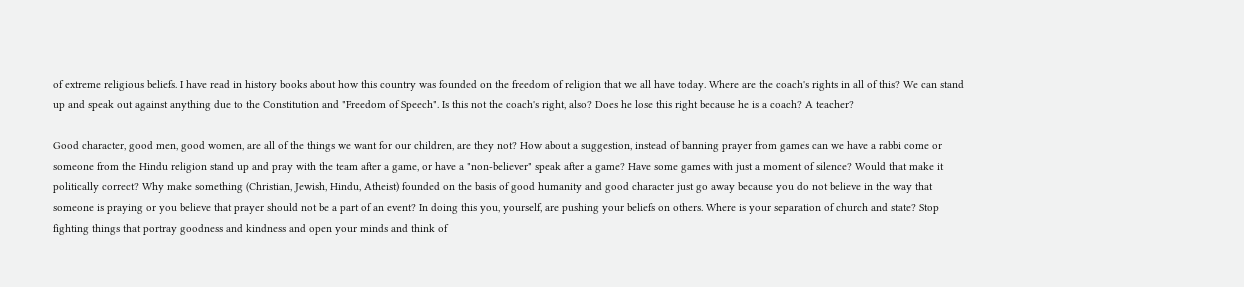of extreme religious beliefs. I have read in history books about how this country was founded on the freedom of religion that we all have today. Where are the coach's rights in all of this? We can stand up and speak out against anything due to the Constitution and "Freedom of Speech". Is this not the coach's right, also? Does he lose this right because he is a coach? A teacher?

Good character, good men, good women, are all of the things we want for our children, are they not? How about a suggestion, instead of banning prayer from games can we have a rabbi come or someone from the Hindu religion stand up and pray with the team after a game, or have a "non-believer" speak after a game? Have some games with just a moment of silence? Would that make it politically correct? Why make something (Christian, Jewish, Hindu, Atheist) founded on the basis of good humanity and good character just go away because you do not believe in the way that someone is praying or you believe that prayer should not be a part of an event? In doing this you, yourself, are pushing your beliefs on others. Where is your separation of church and state? Stop fighting things that portray goodness and kindness and open your minds and think of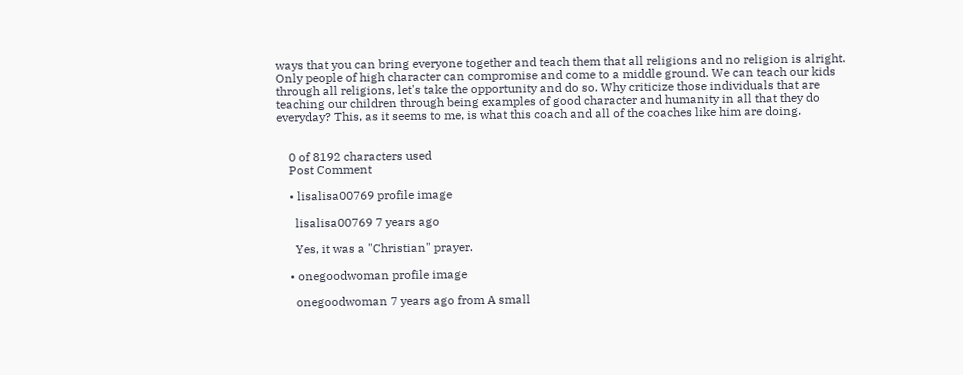ways that you can bring everyone together and teach them that all religions and no religion is alright. Only people of high character can compromise and come to a middle ground. We can teach our kids through all religions, let's take the opportunity and do so. Why criticize those individuals that are teaching our children through being examples of good character and humanity in all that they do everyday? This, as it seems to me, is what this coach and all of the coaches like him are doing.


    0 of 8192 characters used
    Post Comment

    • lisalisa00769 profile image

      lisalisa00769 7 years ago

      Yes, it was a "Christian" prayer.

    • onegoodwoman profile image

      onegoodwoman 7 years ago from A small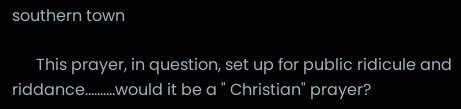southern town

      This prayer, in question, set up for public ridicule and riddance..........would it be a " Christian" prayer?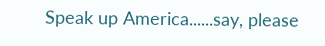Speak up America......say, please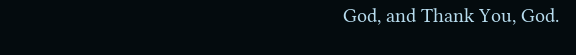God, and Thank You, God.